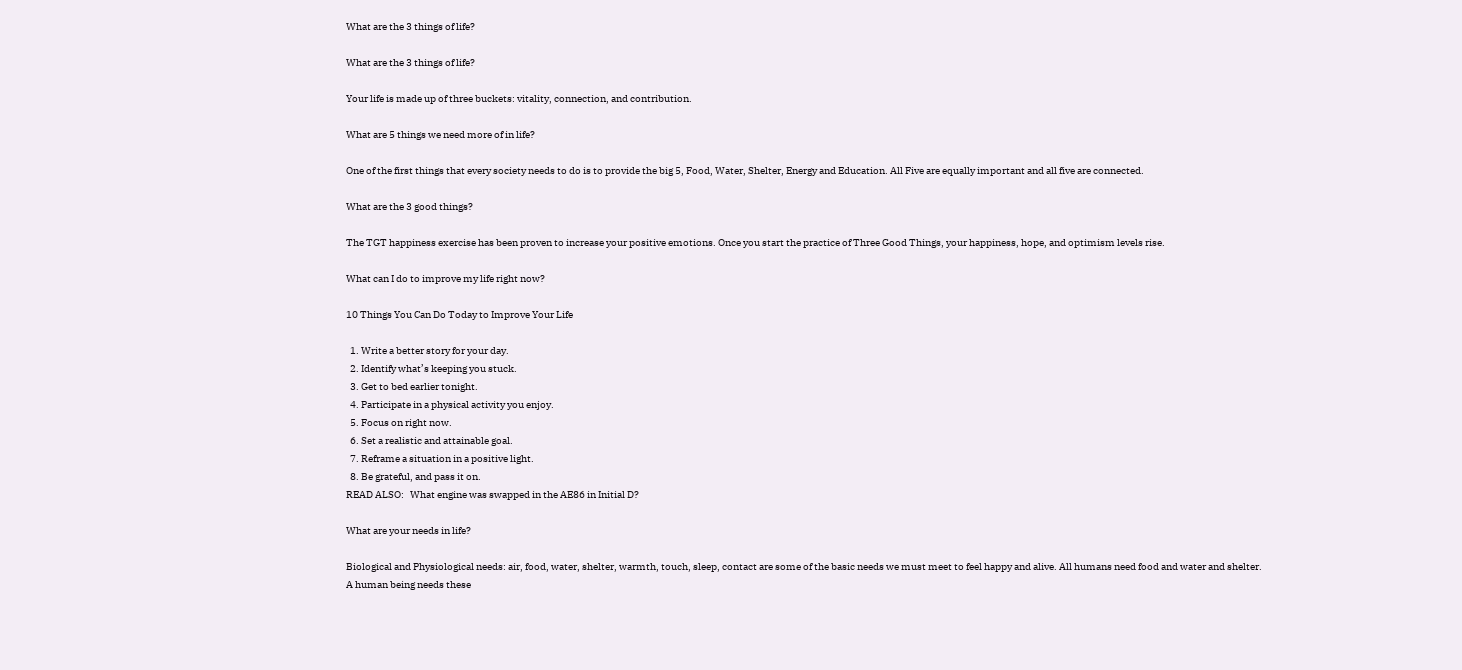What are the 3 things of life?

What are the 3 things of life?

Your life is made up of three buckets: vitality, connection, and contribution.

What are 5 things we need more of in life?

One of the first things that every society needs to do is to provide the big 5, Food, Water, Shelter, Energy and Education. All Five are equally important and all five are connected.

What are the 3 good things?

The TGT happiness exercise has been proven to increase your positive emotions. Once you start the practice of Three Good Things, your happiness, hope, and optimism levels rise.

What can I do to improve my life right now?

10 Things You Can Do Today to Improve Your Life

  1. Write a better story for your day.
  2. Identify what’s keeping you stuck.
  3. Get to bed earlier tonight.
  4. Participate in a physical activity you enjoy.
  5. Focus on right now.
  6. Set a realistic and attainable goal.
  7. Reframe a situation in a positive light.
  8. Be grateful, and pass it on.
READ ALSO:   What engine was swapped in the AE86 in Initial D?

What are your needs in life?

Biological and Physiological needs: air, food, water, shelter, warmth, touch, sleep, contact are some of the basic needs we must meet to feel happy and alive. All humans need food and water and shelter. A human being needs these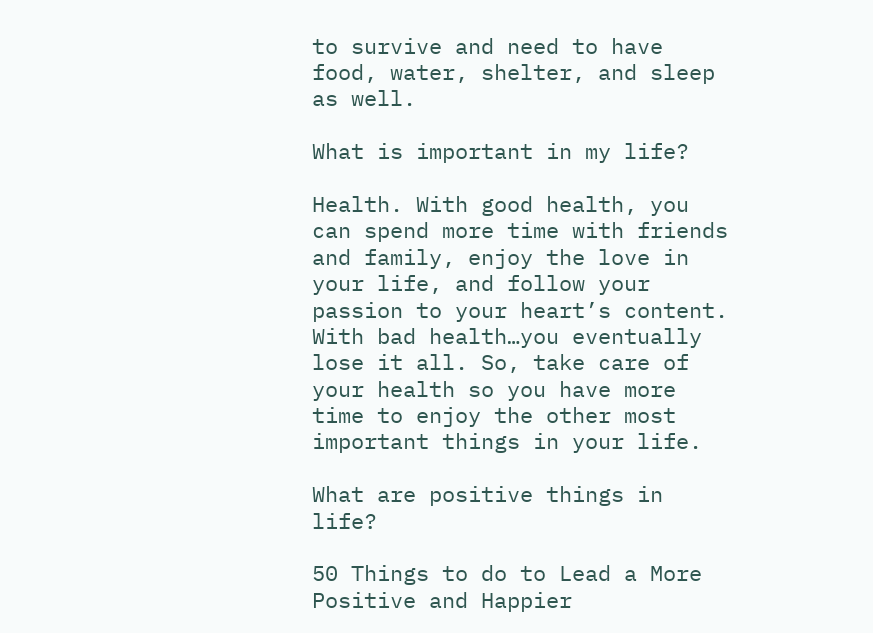to survive and need to have food, water, shelter, and sleep as well.

What is important in my life?

Health. With good health, you can spend more time with friends and family, enjoy the love in your life, and follow your passion to your heart’s content. With bad health…you eventually lose it all. So, take care of your health so you have more time to enjoy the other most important things in your life.

What are positive things in life?

50 Things to do to Lead a More Positive and Happier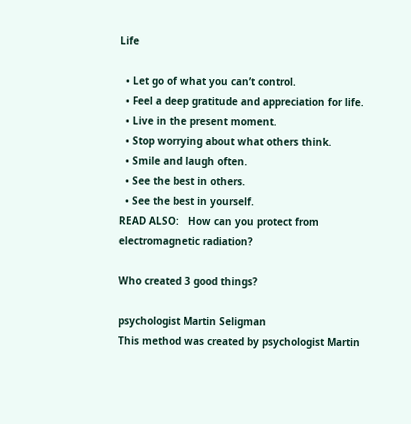Life

  • Let go of what you can’t control.
  • Feel a deep gratitude and appreciation for life.
  • Live in the present moment.
  • Stop worrying about what others think.
  • Smile and laugh often.
  • See the best in others.
  • See the best in yourself.
READ ALSO:   How can you protect from electromagnetic radiation?

Who created 3 good things?

psychologist Martin Seligman
This method was created by psychologist Martin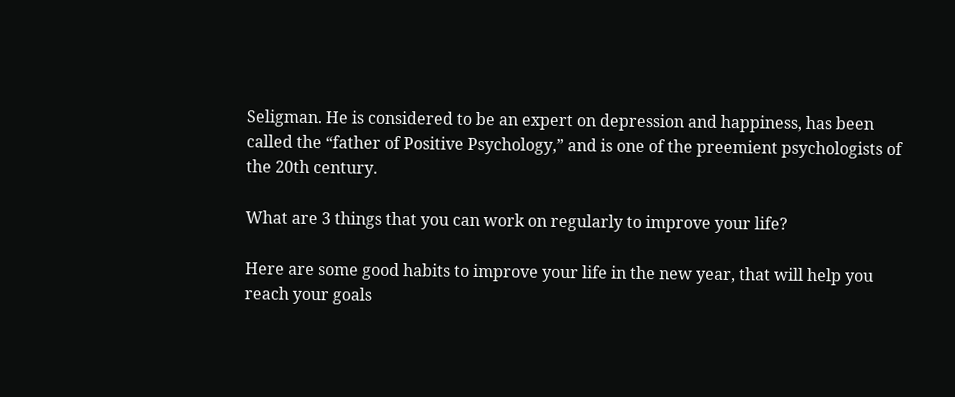Seligman. He is considered to be an expert on depression and happiness, has been called the “father of Positive Psychology,” and is one of the preemient psychologists of the 20th century.

What are 3 things that you can work on regularly to improve your life?

Here are some good habits to improve your life in the new year, that will help you reach your goals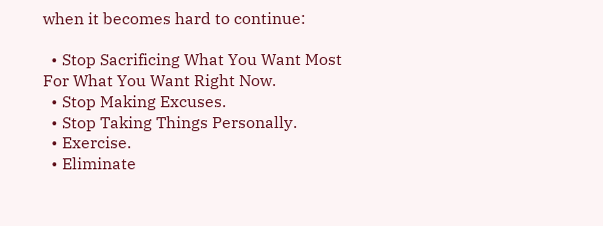when it becomes hard to continue:

  • Stop Sacrificing What You Want Most For What You Want Right Now.
  • Stop Making Excuses.
  • Stop Taking Things Personally.
  • Exercise.
  • Eliminate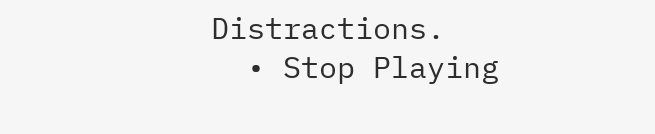Distractions.
  • Stop Playing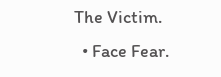The Victim.
  • Face Fear.